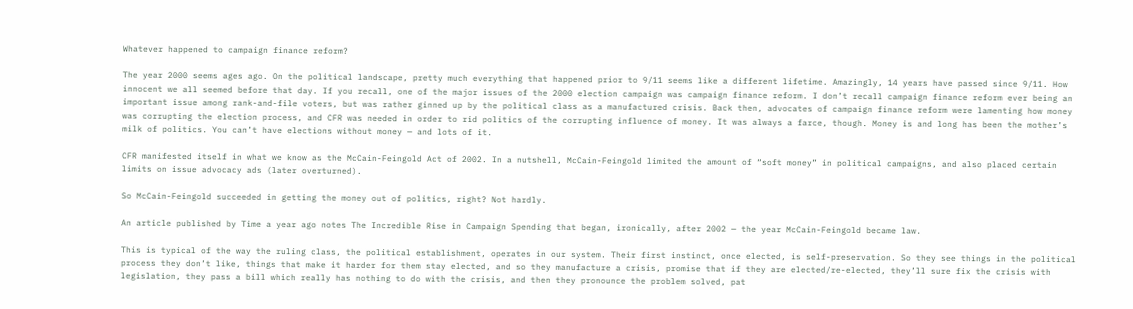Whatever happened to campaign finance reform?

The year 2000 seems ages ago. On the political landscape, pretty much everything that happened prior to 9/11 seems like a different lifetime. Amazingly, 14 years have passed since 9/11. How innocent we all seemed before that day. If you recall, one of the major issues of the 2000 election campaign was campaign finance reform. I don’t recall campaign finance reform ever being an important issue among rank-and-file voters, but was rather ginned up by the political class as a manufactured crisis. Back then, advocates of campaign finance reform were lamenting how money was corrupting the election process, and CFR was needed in order to rid politics of the corrupting influence of money. It was always a farce, though. Money is and long has been the mother’s milk of politics. You can’t have elections without money — and lots of it.

CFR manifested itself in what we know as the McCain-Feingold Act of 2002. In a nutshell, McCain-Feingold limited the amount of “soft money” in political campaigns, and also placed certain limits on issue advocacy ads (later overturned).

So McCain-Feingold succeeded in getting the money out of politics, right? Not hardly.

An article published by Time a year ago notes The Incredible Rise in Campaign Spending that began, ironically, after 2002 — the year McCain-Feingold became law.

This is typical of the way the ruling class, the political establishment, operates in our system. Their first instinct, once elected, is self-preservation. So they see things in the political process they don’t like, things that make it harder for them stay elected, and so they manufacture a crisis, promise that if they are elected/re-elected, they’ll sure fix the crisis with legislation, they pass a bill which really has nothing to do with the crisis, and then they pronounce the problem solved, pat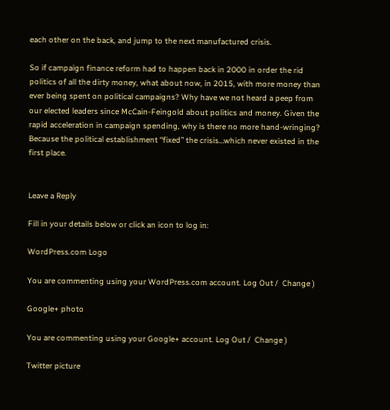each other on the back, and jump to the next manufactured crisis.

So if campaign finance reform had to happen back in 2000 in order the rid politics of all the dirty money, what about now, in 2015, with more money than ever being spent on political campaigns? Why have we not heard a peep from our elected leaders since McCain-Feingold about politics and money. Given the rapid acceleration in campaign spending, why is there no more hand-wringing? Because the political establishment “fixed” the crisis…which never existed in the first place.


Leave a Reply

Fill in your details below or click an icon to log in:

WordPress.com Logo

You are commenting using your WordPress.com account. Log Out /  Change )

Google+ photo

You are commenting using your Google+ account. Log Out /  Change )

Twitter picture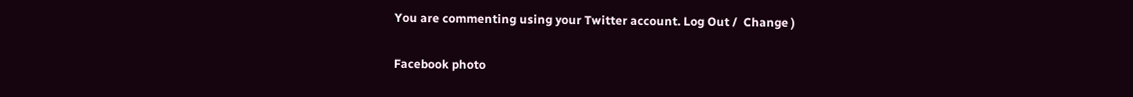You are commenting using your Twitter account. Log Out /  Change )

Facebook photo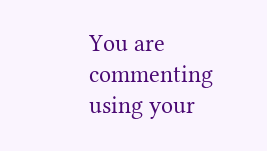You are commenting using your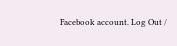Facebook account. Log Out /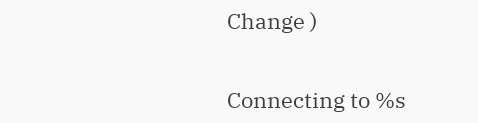Change )


Connecting to %s